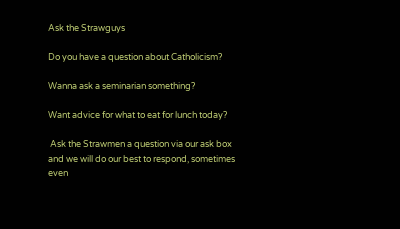Ask the Strawguys

Do you have a question about Catholicism?

Wanna ask a seminarian something?

Want advice for what to eat for lunch today?

 Ask the Strawmen a question via our ask box and we will do our best to respond, sometimes even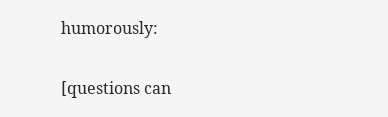humorously:

[questions can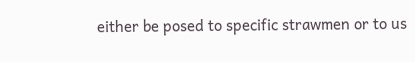either be posed to specific strawmen or to us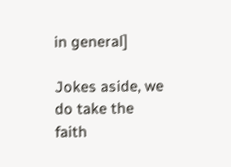in general]

Jokes aside, we do take the faith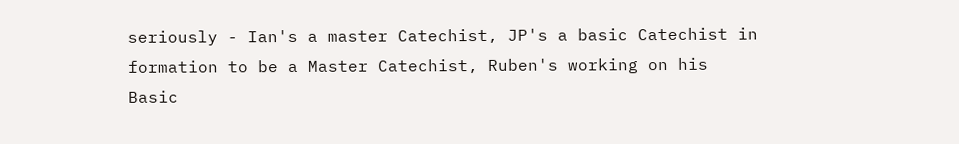seriously - Ian's a master Catechist, JP's a basic Catechist in formation to be a Master Catechist, Ruben's working on his Basic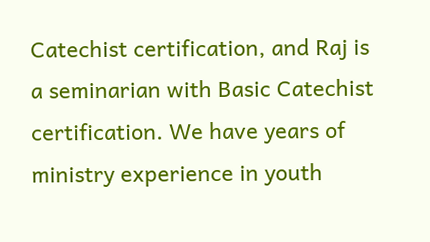Catechist certification, and Raj is a seminarian with Basic Catechist certification. We have years of ministry experience in youth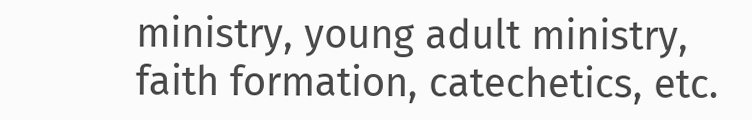ministry, young adult ministry, faith formation, catechetics, etc.